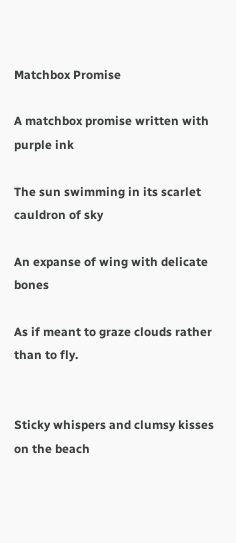Matchbox Promise

A matchbox promise written with purple ink

The sun swimming in its scarlet cauldron of sky

An expanse of wing with delicate bones

As if meant to graze clouds rather than to fly.


Sticky whispers and clumsy kisses on the beach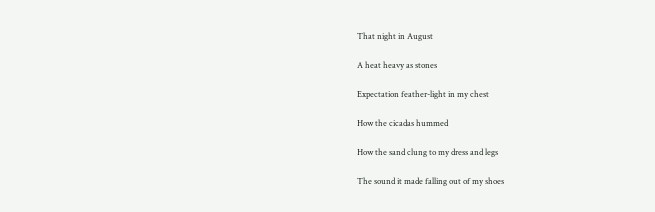That night in August

A heat heavy as stones

Expectation feather-light in my chest

How the cicadas hummed

How the sand clung to my dress and legs

The sound it made falling out of my shoes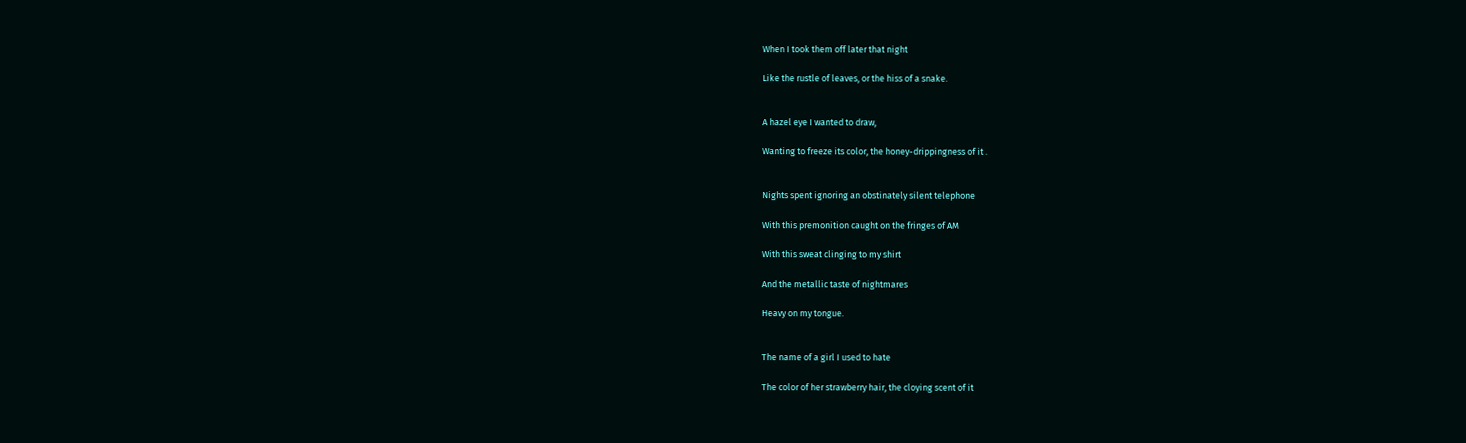When I took them off later that night

Like the rustle of leaves, or the hiss of a snake.


A hazel eye I wanted to draw,

Wanting to freeze its color, the honey-drippingness of it .


Nights spent ignoring an obstinately silent telephone

With this premonition caught on the fringes of AM

With this sweat clinging to my shirt

And the metallic taste of nightmares

Heavy on my tongue.


The name of a girl I used to hate

The color of her strawberry hair, the cloying scent of it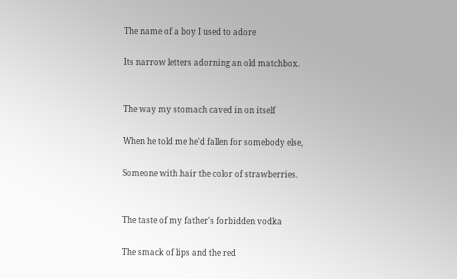The name of a boy I used to adore

Its narrow letters adorning an old matchbox.


The way my stomach caved in on itself

When he told me he'd fallen for somebody else,

Someone with hair the color of strawberries.


The taste of my father's forbidden vodka

The smack of lips and the red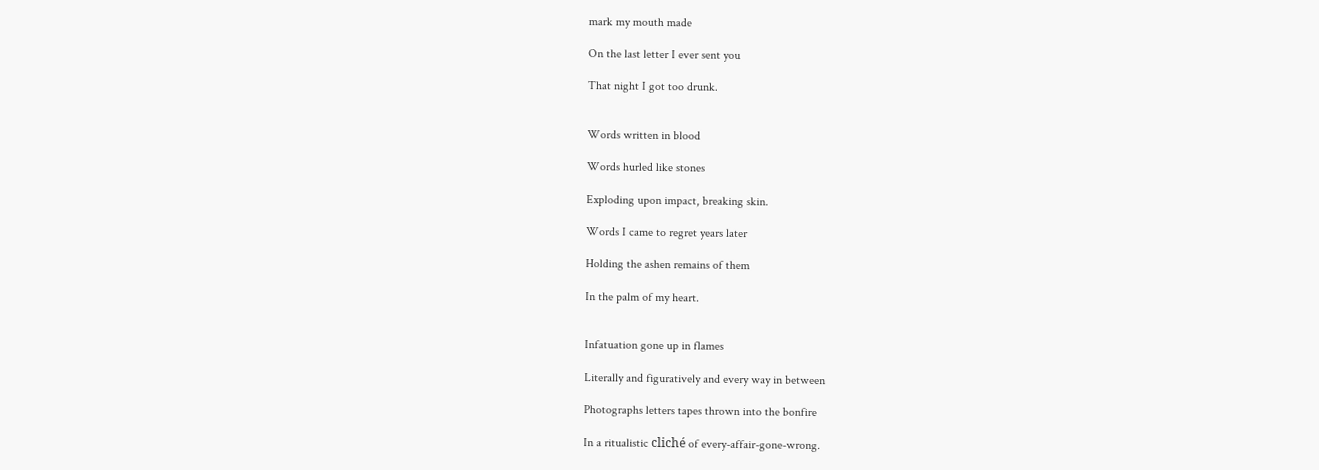mark my mouth made

On the last letter I ever sent you

That night I got too drunk.


Words written in blood

Words hurled like stones

Exploding upon impact, breaking skin.

Words I came to regret years later

Holding the ashen remains of them

In the palm of my heart.


Infatuation gone up in flames

Literally and figuratively and every way in between

Photographs letters tapes thrown into the bonfire

In a ritualistic cliché of every-affair-gone-wrong.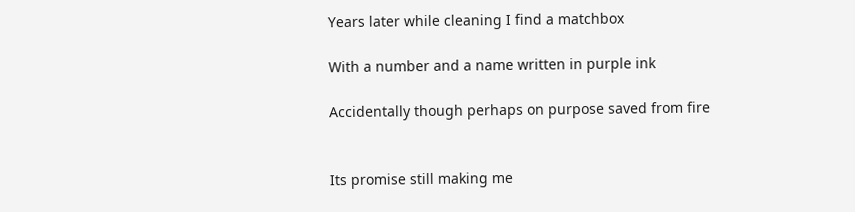Years later while cleaning I find a matchbox

With a number and a name written in purple ink

Accidentally though perhaps on purpose saved from fire


Its promise still making me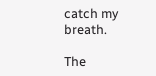catch my breath.

The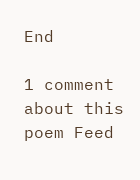End

1 comment about this poem Feed